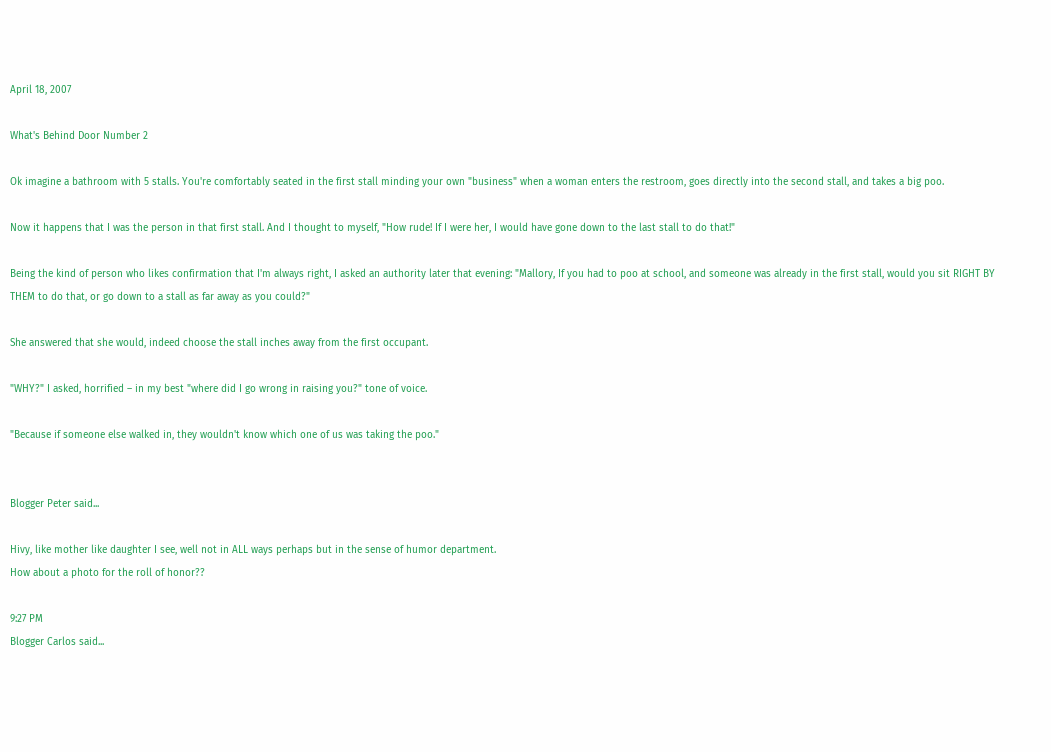April 18, 2007

What's Behind Door Number 2

Ok imagine a bathroom with 5 stalls. You're comfortably seated in the first stall minding your own "business" when a woman enters the restroom, goes directly into the second stall, and takes a big poo.

Now it happens that I was the person in that first stall. And I thought to myself, "How rude! If I were her, I would have gone down to the last stall to do that!"

Being the kind of person who likes confirmation that I'm always right, I asked an authority later that evening: "Mallory, If you had to poo at school, and someone was already in the first stall, would you sit RIGHT BY THEM to do that, or go down to a stall as far away as you could?"

She answered that she would, indeed choose the stall inches away from the first occupant.

"WHY?" I asked, horrified – in my best "where did I go wrong in raising you?" tone of voice.

"Because if someone else walked in, they wouldn't know which one of us was taking the poo."


Blogger Peter said...

Hivy, like mother like daughter I see, well not in ALL ways perhaps but in the sense of humor department.
How about a photo for the roll of honor??

9:27 PM
Blogger Carlos said...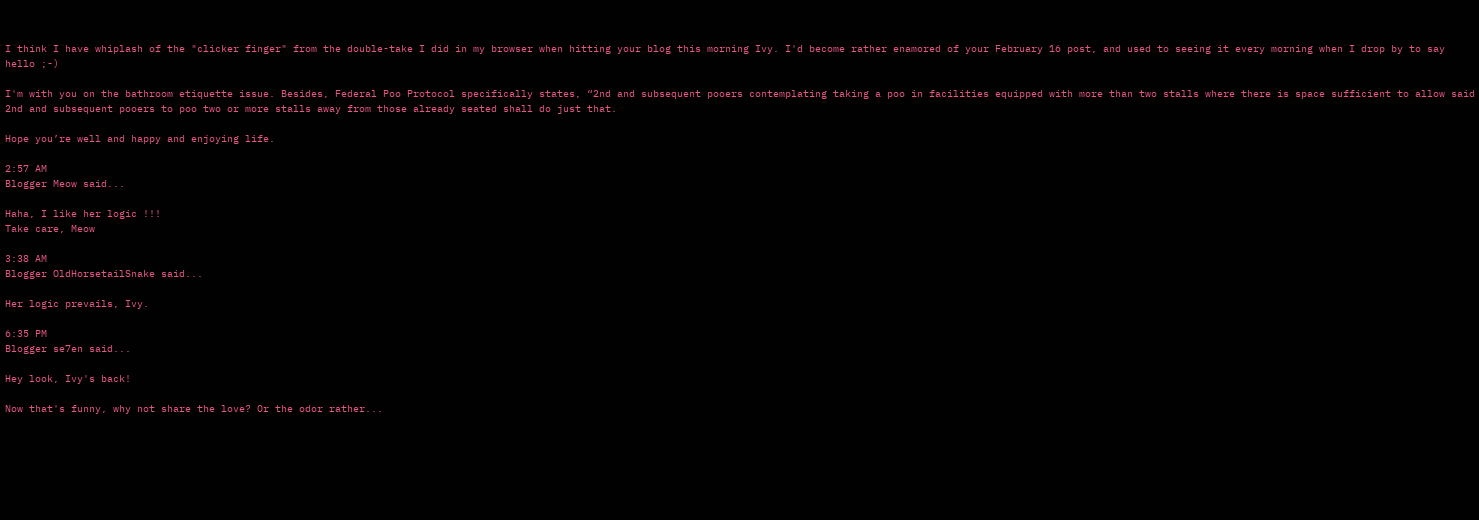I think I have whiplash of the "clicker finger" from the double-take I did in my browser when hitting your blog this morning Ivy. I'd become rather enamored of your February 16 post, and used to seeing it every morning when I drop by to say hello ;-)

I'm with you on the bathroom etiquette issue. Besides, Federal Poo Protocol specifically states, “2nd and subsequent pooers contemplating taking a poo in facilities equipped with more than two stalls where there is space sufficient to allow said 2nd and subsequent pooers to poo two or more stalls away from those already seated shall do just that.

Hope you’re well and happy and enjoying life.

2:57 AM
Blogger Meow said...

Haha, I like her logic !!!
Take care, Meow

3:38 AM
Blogger OldHorsetailSnake said...

Her logic prevails, Ivy.

6:35 PM
Blogger se7en said...

Hey look, Ivy's back!

Now that's funny, why not share the love? Or the odor rather...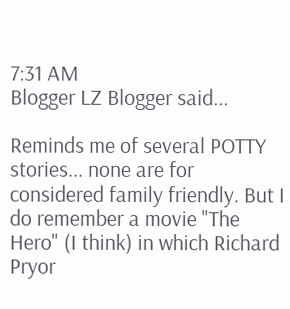7:31 AM
Blogger LZ Blogger said...

Reminds me of several POTTY stories... none are for considered family friendly. But I do remember a movie "The Hero" (I think) in which Richard Pryor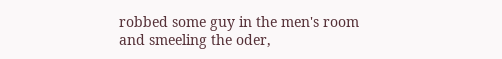robbed some guy in the men's room and smeeling the oder,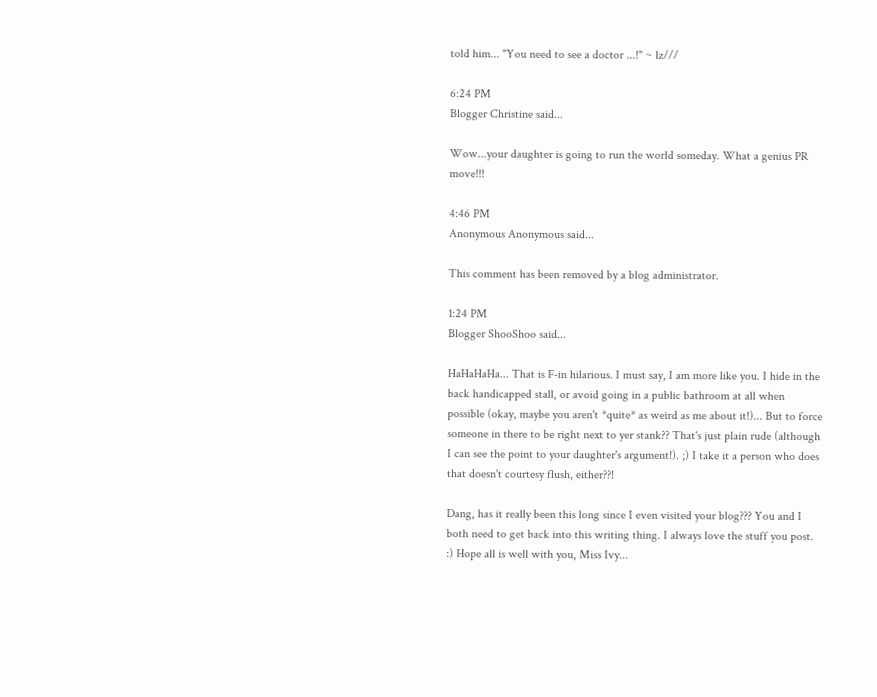told him... "You need to see a doctor ...!" ~ lz///

6:24 PM
Blogger Christine said...

Wow...your daughter is going to run the world someday. What a genius PR move!!!

4:46 PM
Anonymous Anonymous said...

This comment has been removed by a blog administrator.

1:24 PM
Blogger ShooShoo said...

HaHaHaHa... That is F-in hilarious. I must say, I am more like you. I hide in the back handicapped stall, or avoid going in a public bathroom at all when possible (okay, maybe you aren't *quite* as weird as me about it!)... But to force someone in there to be right next to yer stank?? That's just plain rude (although I can see the point to your daughter's argument!). ;) I take it a person who does that doesn't courtesy flush, either??!

Dang, has it really been this long since I even visited your blog??? You and I both need to get back into this writing thing. I always love the stuff you post. :) Hope all is well with you, Miss Ivy...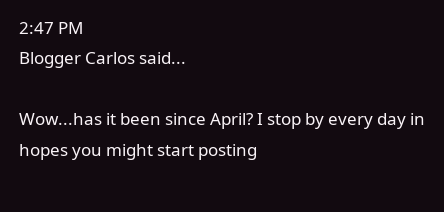2:47 PM
Blogger Carlos said...

Wow...has it been since April? I stop by every day in hopes you might start posting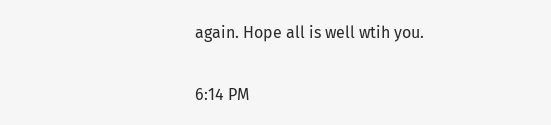again. Hope all is well wtih you.

6:14 PM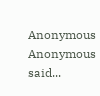Anonymous Anonymous said...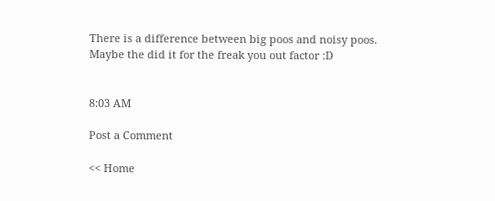There is a difference between big poos and noisy poos. Maybe the did it for the freak you out factor :D


8:03 AM

Post a Comment

<< Home